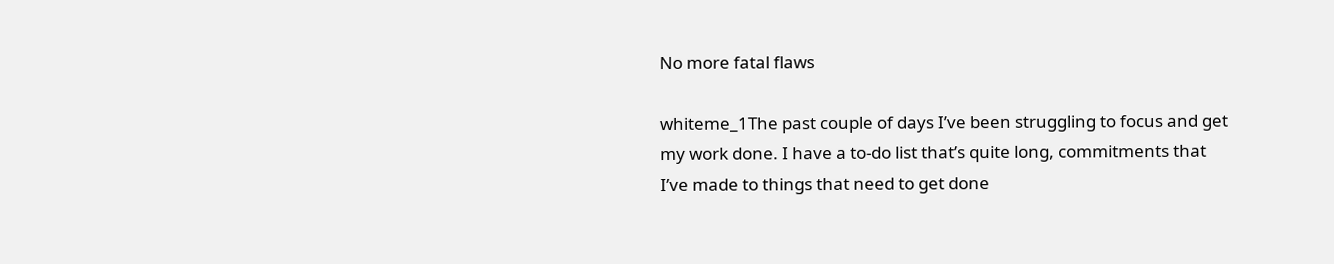No more fatal flaws

whiteme_1The past couple of days I’ve been struggling to focus and get my work done. I have a to-do list that’s quite long, commitments that I’ve made to things that need to get done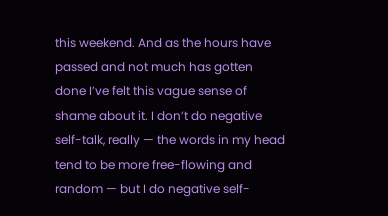this weekend. And as the hours have passed and not much has gotten done I’ve felt this vague sense of shame about it. I don’t do negative self-talk, really — the words in my head tend to be more free-flowing and random — but I do negative self-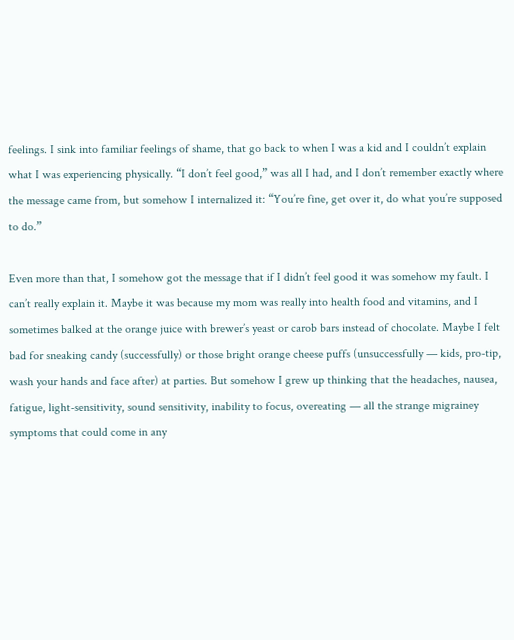feelings. I sink into familiar feelings of shame, that go back to when I was a kid and I couldn’t explain what I was experiencing physically. “I don’t feel good,” was all I had, and I don’t remember exactly where the message came from, but somehow I internalized it: “You’re fine, get over it, do what you’re supposed to do.”

Even more than that, I somehow got the message that if I didn’t feel good it was somehow my fault. I can’t really explain it. Maybe it was because my mom was really into health food and vitamins, and I sometimes balked at the orange juice with brewer’s yeast or carob bars instead of chocolate. Maybe I felt bad for sneaking candy (successfully) or those bright orange cheese puffs (unsuccessfully — kids, pro-tip, wash your hands and face after) at parties. But somehow I grew up thinking that the headaches, nausea, fatigue, light-sensitivity, sound sensitivity, inability to focus, overeating — all the strange migrainey symptoms that could come in any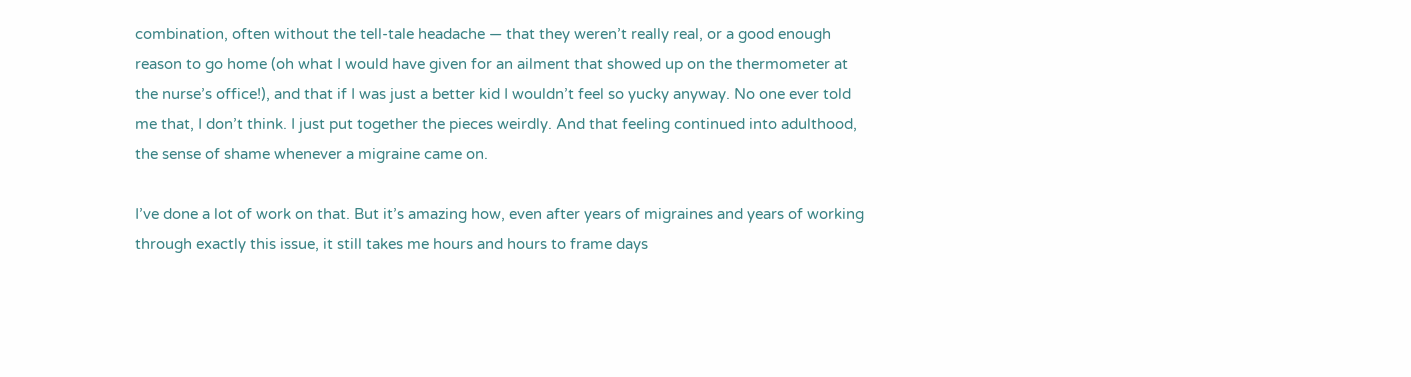combination, often without the tell-tale headache — that they weren’t really real, or a good enough reason to go home (oh what I would have given for an ailment that showed up on the thermometer at the nurse’s office!), and that if I was just a better kid I wouldn’t feel so yucky anyway. No one ever told me that, I don’t think. I just put together the pieces weirdly. And that feeling continued into adulthood, the sense of shame whenever a migraine came on.

I’ve done a lot of work on that. But it’s amazing how, even after years of migraines and years of working through exactly this issue, it still takes me hours and hours to frame days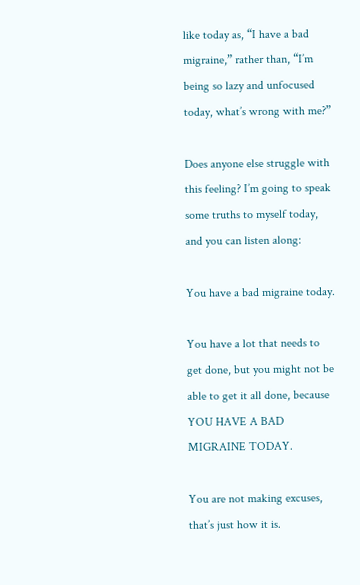like today as, “I have a bad migraine,” rather than, “I’m being so lazy and unfocused today, what’s wrong with me?”

Does anyone else struggle with this feeling? I’m going to speak some truths to myself today, and you can listen along:

You have a bad migraine today.

You have a lot that needs to get done, but you might not be able to get it all done, because YOU HAVE A BAD MIGRAINE TODAY.

You are not making excuses, that’s just how it is.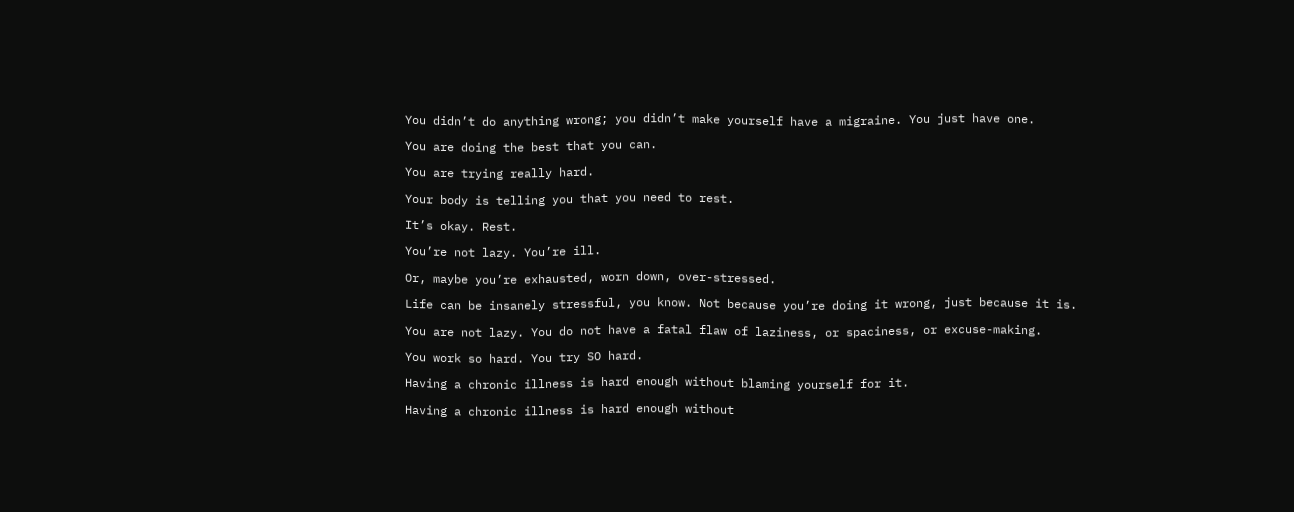You didn’t do anything wrong; you didn’t make yourself have a migraine. You just have one.

You are doing the best that you can.

You are trying really hard.

Your body is telling you that you need to rest.

It’s okay. Rest.

You’re not lazy. You’re ill.

Or, maybe you’re exhausted, worn down, over-stressed.

Life can be insanely stressful, you know. Not because you’re doing it wrong, just because it is.

You are not lazy. You do not have a fatal flaw of laziness, or spaciness, or excuse-making.

You work so hard. You try SO hard.

Having a chronic illness is hard enough without blaming yourself for it.

Having a chronic illness is hard enough without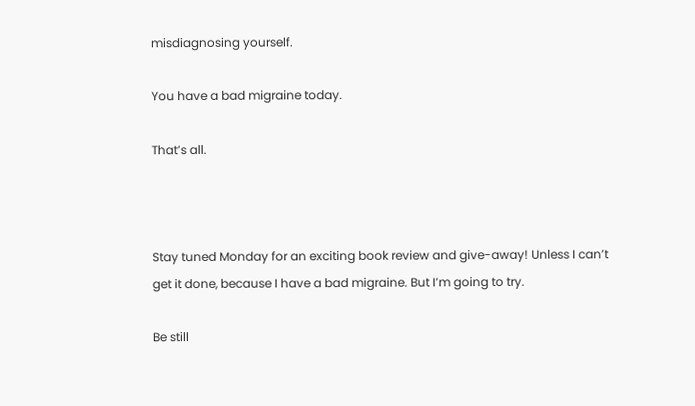misdiagnosing yourself.

You have a bad migraine today.

That’s all.



Stay tuned Monday for an exciting book review and give-away! Unless I can’t get it done, because I have a bad migraine. But I’m going to try.

Be still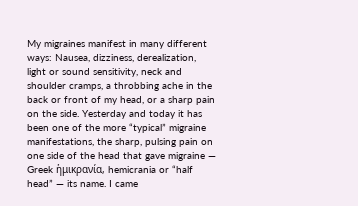My migraines manifest in many different ways: Nausea, dizziness, derealization, light or sound sensitivity, neck and shoulder cramps, a throbbing ache in the back or front of my head, or a sharp pain on the side. Yesterday and today it has been one of the more “typical” migraine manifestations, the sharp, pulsing pain on one side of the head that gave migraine — Greek ἡμικρανία, hemicrania or “half head” — its name. I came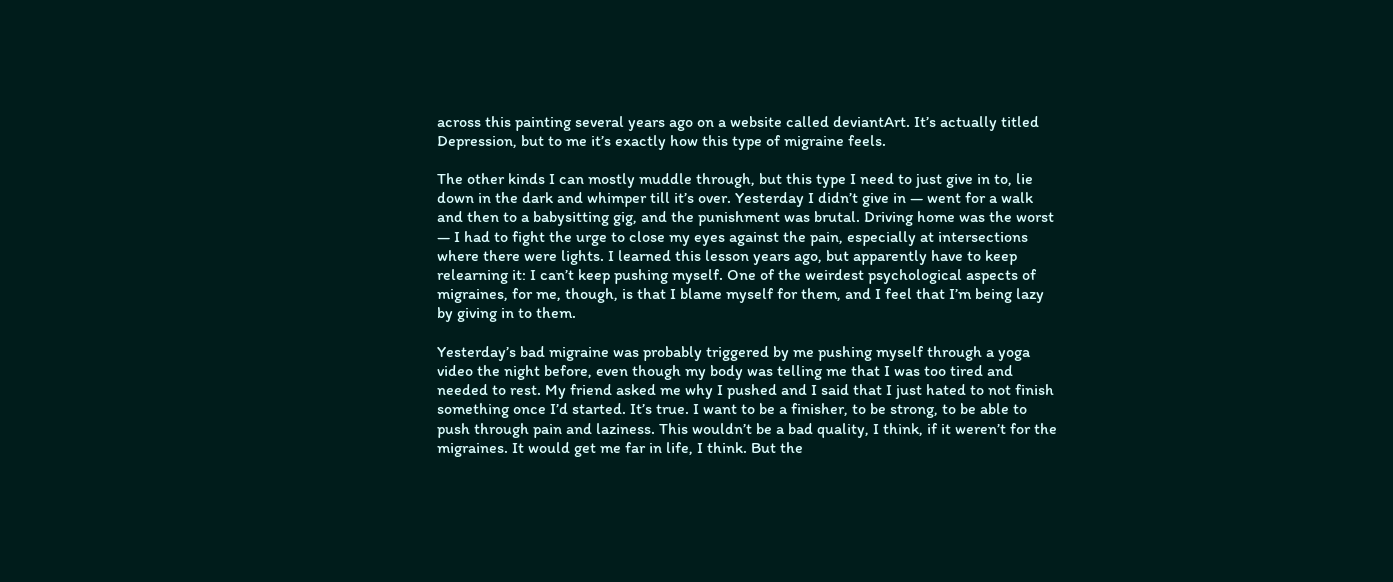across this painting several years ago on a website called deviantArt. It’s actually titled Depression, but to me it’s exactly how this type of migraine feels.

The other kinds I can mostly muddle through, but this type I need to just give in to, lie down in the dark and whimper till it’s over. Yesterday I didn’t give in — went for a walk and then to a babysitting gig, and the punishment was brutal. Driving home was the worst — I had to fight the urge to close my eyes against the pain, especially at intersections where there were lights. I learned this lesson years ago, but apparently have to keep relearning it: I can’t keep pushing myself. One of the weirdest psychological aspects of migraines, for me, though, is that I blame myself for them, and I feel that I’m being lazy by giving in to them.

Yesterday’s bad migraine was probably triggered by me pushing myself through a yoga video the night before, even though my body was telling me that I was too tired and needed to rest. My friend asked me why I pushed and I said that I just hated to not finish something once I’d started. It’s true. I want to be a finisher, to be strong, to be able to push through pain and laziness. This wouldn’t be a bad quality, I think, if it weren’t for the migraines. It would get me far in life, I think. But the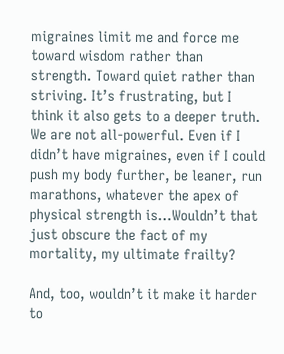migraines limit me and force me toward wisdom rather than strength. Toward quiet rather than striving. It’s frustrating, but I think it also gets to a deeper truth. We are not all-powerful. Even if I didn’t have migraines, even if I could push my body further, be leaner, run marathons, whatever the apex of physical strength is…Wouldn’t that just obscure the fact of my mortality, my ultimate frailty?

And, too, wouldn’t it make it harder to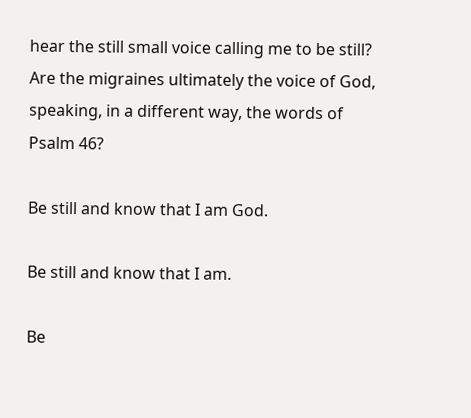hear the still small voice calling me to be still? Are the migraines ultimately the voice of God, speaking, in a different way, the words of Psalm 46?

Be still and know that I am God.

Be still and know that I am.

Be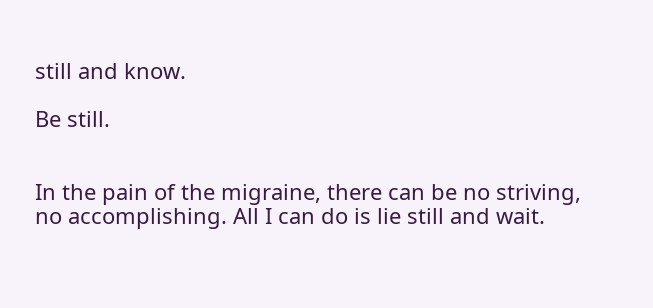still and know.

Be still.


In the pain of the migraine, there can be no striving, no accomplishing. All I can do is lie still and wait.